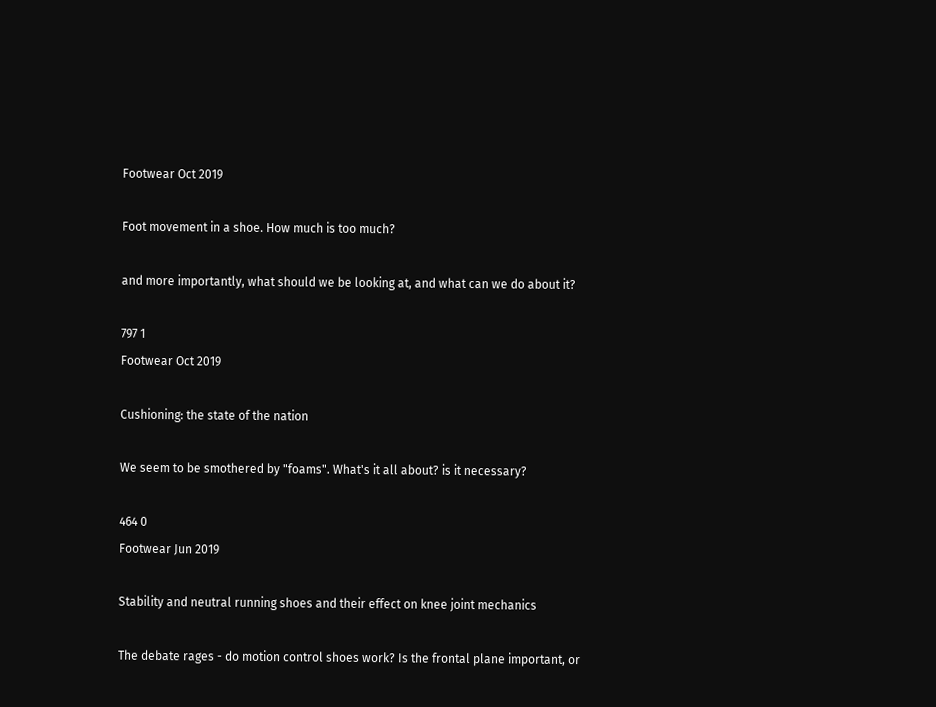Footwear Oct 2019

Foot movement in a shoe. How much is too much?

and more importantly, what should we be looking at, and what can we do about it?

797 1
Footwear Oct 2019

Cushioning: the state of the nation

We seem to be smothered by "foams". What's it all about? is it necessary?

464 0
Footwear Jun 2019

Stability and neutral running shoes and their effect on knee joint mechanics

The debate rages - do motion control shoes work? Is the frontal plane important, or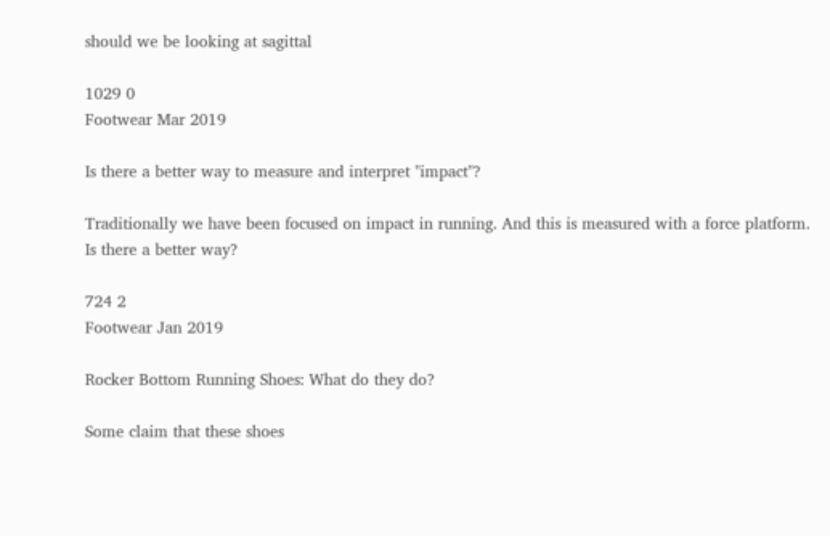should we be looking at sagittal

1029 0
Footwear Mar 2019

Is there a better way to measure and interpret "impact"?

Traditionally we have been focused on impact in running. And this is measured with a force platform. Is there a better way?

724 2
Footwear Jan 2019

Rocker Bottom Running Shoes: What do they do?

Some claim that these shoes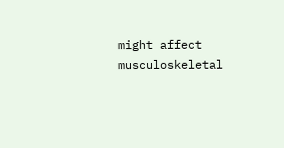might affect musculoskeletal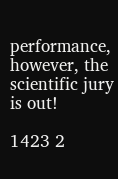performance, however, the scientific jury is out!

1423 2